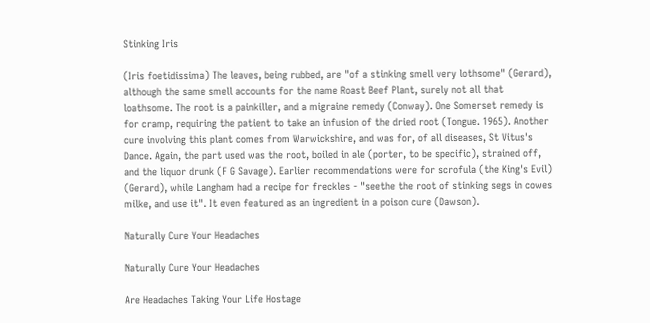Stinking Iris

(Iris foetidissima) The leaves, being rubbed, are "of a stinking smell very lothsome" (Gerard), although the same smell accounts for the name Roast Beef Plant, surely not all that loathsome. The root is a painkiller, and a migraine remedy (Conway). One Somerset remedy is for cramp, requiring the patient to take an infusion of the dried root (Tongue. 1965). Another cure involving this plant comes from Warwickshire, and was for, of all diseases, St Vitus's Dance. Again, the part used was the root, boiled in ale (porter, to be specific), strained off, and the liquor drunk (F G Savage). Earlier recommendations were for scrofula (the King's Evil) (Gerard), while Langham had a recipe for freckles - "seethe the root of stinking segs in cowes milke, and use it". It even featured as an ingredient in a poison cure (Dawson).

Naturally Cure Your Headaches

Naturally Cure Your Headaches

Are Headaches Taking Your Life Hostage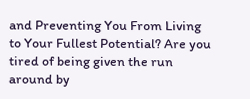and Preventing You From Living to Your Fullest Potential? Are you tired of being given the run around by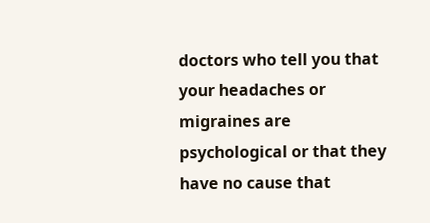doctors who tell you that your headaches or migraines are psychological or that they have no cause that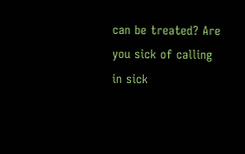can be treated? Are you sick of calling in sick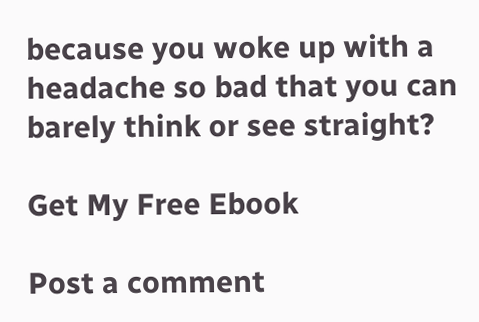because you woke up with a headache so bad that you can barely think or see straight?

Get My Free Ebook

Post a comment